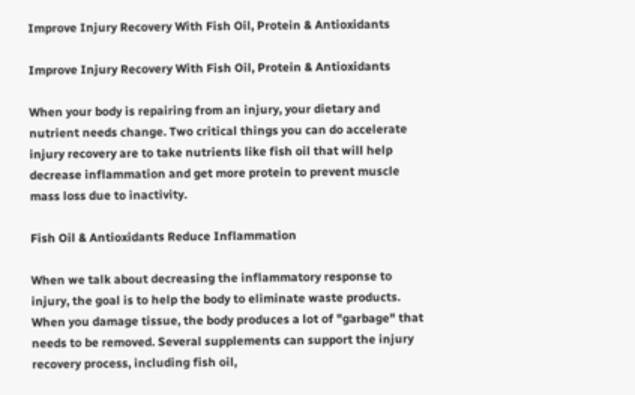Improve Injury Recovery With Fish Oil, Protein & Antioxidants

Improve Injury Recovery With Fish Oil, Protein & Antioxidants

When your body is repairing from an injury, your dietary and nutrient needs change. Two critical things you can do accelerate injury recovery are to take nutrients like fish oil that will help decrease inflammation and get more protein to prevent muscle mass loss due to inactivity.

Fish Oil & Antioxidants Reduce Inflammation

When we talk about decreasing the inflammatory response to injury, the goal is to help the body to eliminate waste products. When you damage tissue, the body produces a lot of "garbage" that needs to be removed. Several supplements can support the injury recovery process, including fish oil,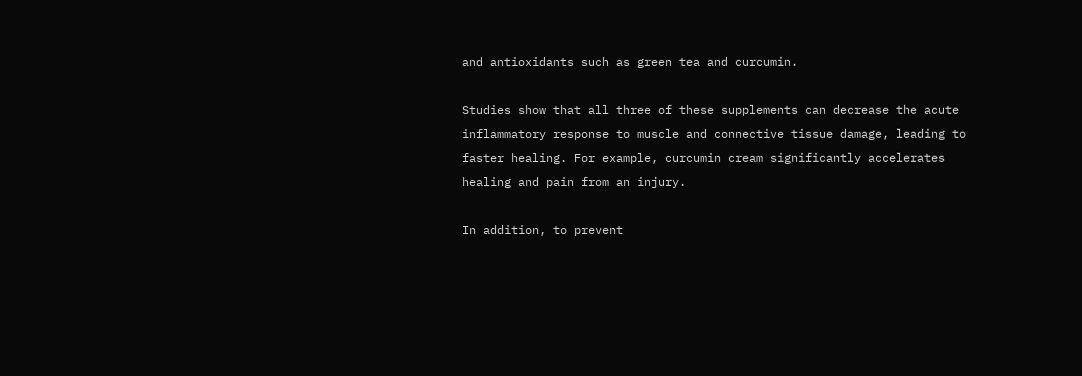and antioxidants such as green tea and curcumin.

Studies show that all three of these supplements can decrease the acute inflammatory response to muscle and connective tissue damage, leading to faster healing. For example, curcumin cream significantly accelerates healing and pain from an injury.

In addition, to prevent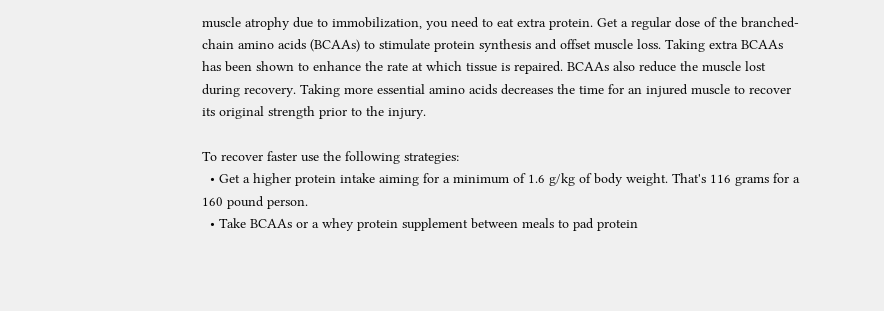muscle atrophy due to immobilization, you need to eat extra protein. Get a regular dose of the branched-chain amino acids (BCAAs) to stimulate protein synthesis and offset muscle loss. Taking extra BCAAs has been shown to enhance the rate at which tissue is repaired. BCAAs also reduce the muscle lost during recovery. Taking more essential amino acids decreases the time for an injured muscle to recover its original strength prior to the injury.

To recover faster use the following strategies:
  • Get a higher protein intake aiming for a minimum of 1.6 g/kg of body weight. That's 116 grams for a 160 pound person.
  • Take BCAAs or a whey protein supplement between meals to pad protein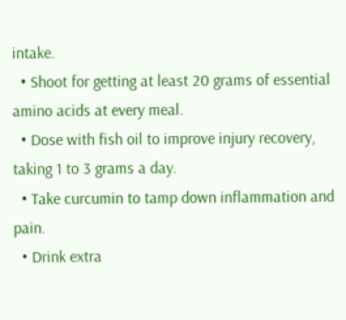intake.
  • Shoot for getting at least 20 grams of essential amino acids at every meal.
  • Dose with fish oil to improve injury recovery, taking 1 to 3 grams a day.
  • Take curcumin to tamp down inflammation and pain.
  • Drink extra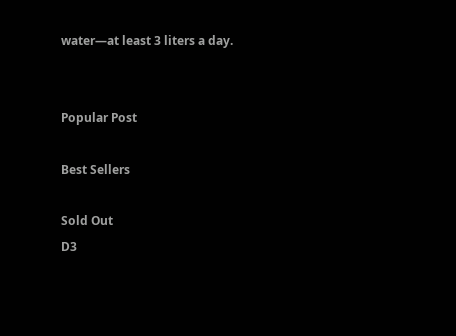water—at least 3 liters a day.


Popular Post

Best Sellers

Sold Out
D3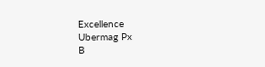Excellence
Ubermag Px
B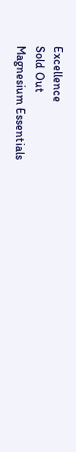Excellence
Sold Out
Magnesium Essentials